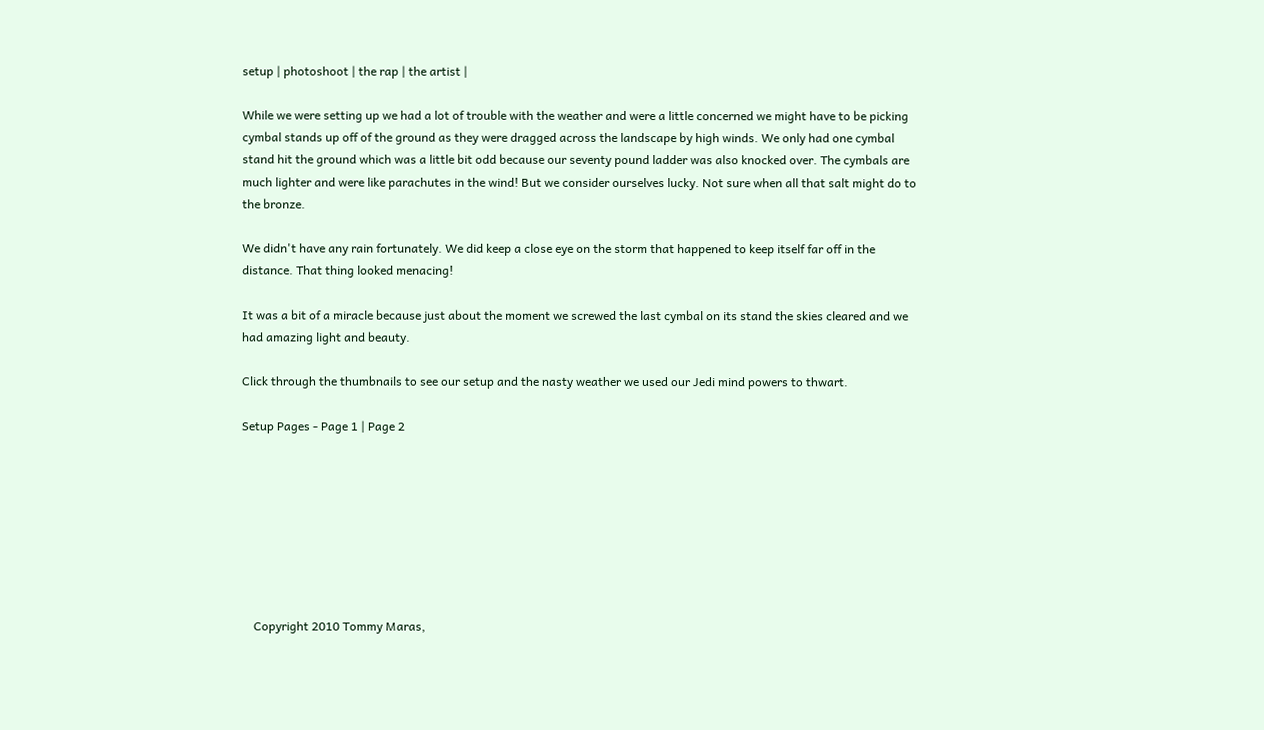setup | photoshoot | the rap | the artist |

While we were setting up we had a lot of trouble with the weather and were a little concerned we might have to be picking cymbal stands up off of the ground as they were dragged across the landscape by high winds. We only had one cymbal stand hit the ground which was a little bit odd because our seventy pound ladder was also knocked over. The cymbals are much lighter and were like parachutes in the wind! But we consider ourselves lucky. Not sure when all that salt might do to the bronze.

We didn't have any rain fortunately. We did keep a close eye on the storm that happened to keep itself far off in the distance. That thing looked menacing!

It was a bit of a miracle because just about the moment we screwed the last cymbal on its stand the skies cleared and we had amazing light and beauty.

Click through the thumbnails to see our setup and the nasty weather we used our Jedi mind powers to thwart.

Setup Pages - Page 1 | Page 2








    Copyright 2010 Tommy Maras,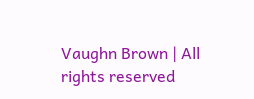Vaughn Brown | All rights reserved